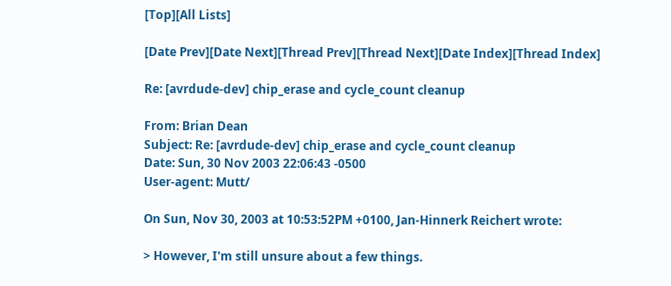[Top][All Lists]

[Date Prev][Date Next][Thread Prev][Thread Next][Date Index][Thread Index]

Re: [avrdude-dev] chip_erase and cycle_count cleanup

From: Brian Dean
Subject: Re: [avrdude-dev] chip_erase and cycle_count cleanup
Date: Sun, 30 Nov 2003 22:06:43 -0500
User-agent: Mutt/

On Sun, Nov 30, 2003 at 10:53:52PM +0100, Jan-Hinnerk Reichert wrote:

> However, I'm still unsure about a few things.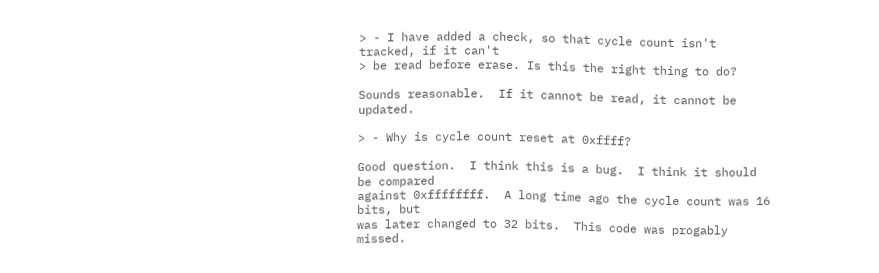> - I have added a check, so that cycle count isn't tracked, if it can't
> be read before erase. Is this the right thing to do?

Sounds reasonable.  If it cannot be read, it cannot be updated.

> - Why is cycle count reset at 0xffff?

Good question.  I think this is a bug.  I think it should be compared
against 0xffffffff.  A long time ago the cycle count was 16 bits, but
was later changed to 32 bits.  This code was progably missed.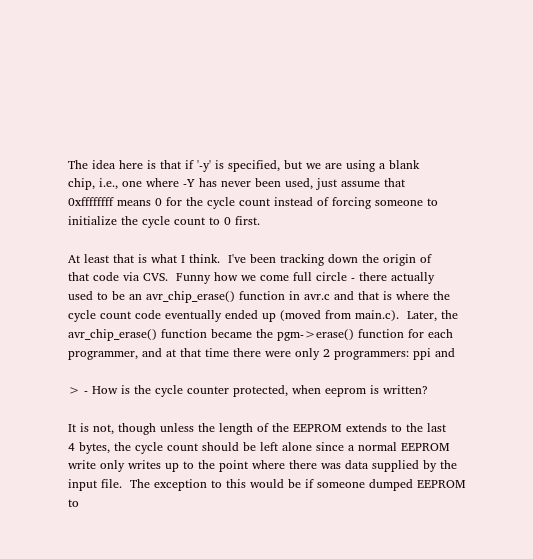The idea here is that if '-y' is specified, but we are using a blank
chip, i.e., one where -Y has never been used, just assume that
0xffffffff means 0 for the cycle count instead of forcing someone to
initialize the cycle count to 0 first.

At least that is what I think.  I've been tracking down the origin of
that code via CVS.  Funny how we come full circle - there actually
used to be an avr_chip_erase() function in avr.c and that is where the
cycle count code eventually ended up (moved from main.c).  Later, the
avr_chip_erase() function became the pgm->erase() function for each
programmer, and at that time there were only 2 programmers: ppi and

> - How is the cycle counter protected, when eeprom is written?

It is not, though unless the length of the EEPROM extends to the last
4 bytes, the cycle count should be left alone since a normal EEPROM
write only writes up to the point where there was data supplied by the
input file.  The exception to this would be if someone dumped EEPROM
to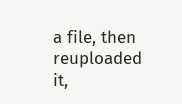a file, then reuploaded it,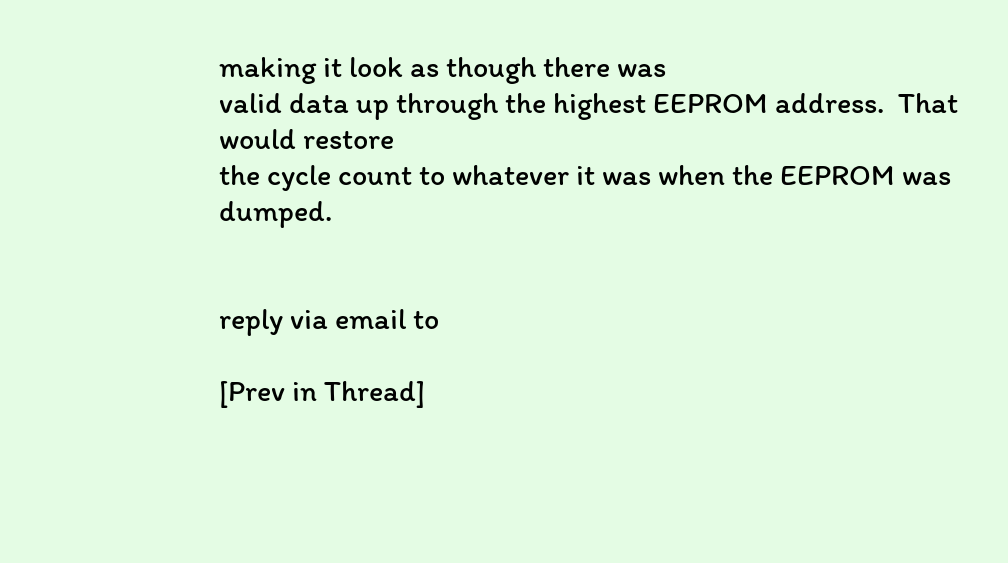making it look as though there was
valid data up through the highest EEPROM address.  That would restore
the cycle count to whatever it was when the EEPROM was dumped.


reply via email to

[Prev in Thread]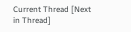Current Thread [Next in Thread]